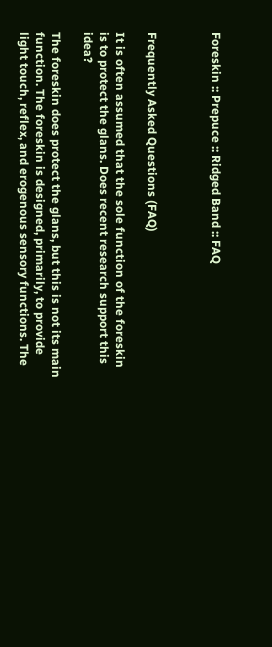Foreskin :: Prepuce :: Ridged Band :: FAQ



Frequently Asked Questions (FAQ)

It is often assumed that the sole function of the foreskin is to protect the glans. Does recent research support this idea?

The foreskin does protect the glans, but this is not its main function. The foreskin is designed, primarily, to provide light touch, reflex, and erogenous sensory functions. The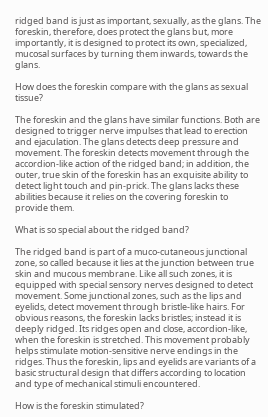ridged band is just as important, sexually, as the glans. The foreskin, therefore, does protect the glans but, more importantly, it is designed to protect its own, specialized, mucosal surfaces by turning them inwards, towards the glans.

How does the foreskin compare with the glans as sexual tissue?

The foreskin and the glans have similar functions. Both are designed to trigger nerve impulses that lead to erection and ejaculation. The glans detects deep pressure and movement. The foreskin detects movement through the accordion-like action of the ridged band; in addition, the outer, true skin of the foreskin has an exquisite ability to detect light touch and pin-prick. The glans lacks these abilities because it relies on the covering foreskin to provide them.

What is so special about the ridged band?

The ridged band is part of a muco-cutaneous junctional zone, so called because it lies at the junction between true skin and mucous membrane. Like all such zones, it is equipped with special sensory nerves designed to detect movement. Some junctional zones, such as the lips and eyelids, detect movement through bristle-like hairs. For obvious reasons, the foreskin lacks bristles; instead it is deeply ridged. Its ridges open and close, accordion-like, when the foreskin is stretched. This movement probably helps stimulate motion-sensitive nerve endings in the ridges. Thus the foreskin, lips and eyelids are variants of a basic structural design that differs according to location and type of mechanical stimuli encountered.

How is the foreskin stimulated?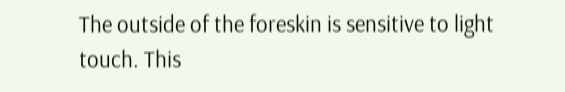The outside of the foreskin is sensitive to light touch. This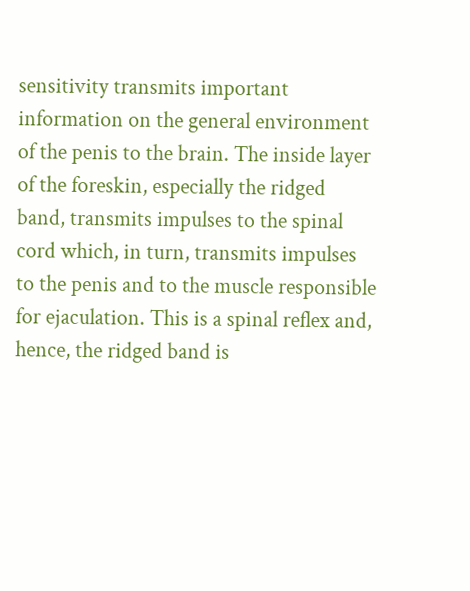sensitivity transmits important information on the general environment of the penis to the brain. The inside layer of the foreskin, especially the ridged band, transmits impulses to the spinal cord which, in turn, transmits impulses to the penis and to the muscle responsible for ejaculation. This is a spinal reflex and, hence, the ridged band is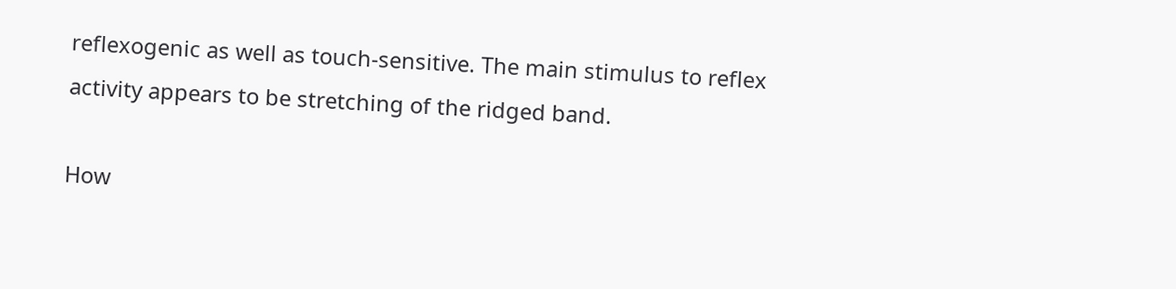reflexogenic as well as touch-sensitive. The main stimulus to reflex activity appears to be stretching of the ridged band.

How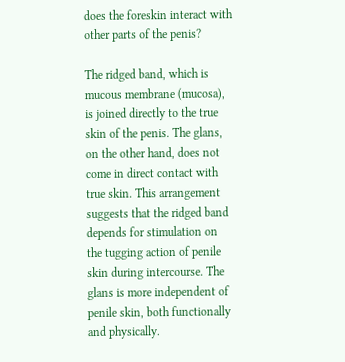does the foreskin interact with other parts of the penis?

The ridged band, which is mucous membrane (mucosa), is joined directly to the true skin of the penis. The glans, on the other hand, does not come in direct contact with true skin. This arrangement suggests that the ridged band depends for stimulation on the tugging action of penile skin during intercourse. The glans is more independent of penile skin, both functionally and physically.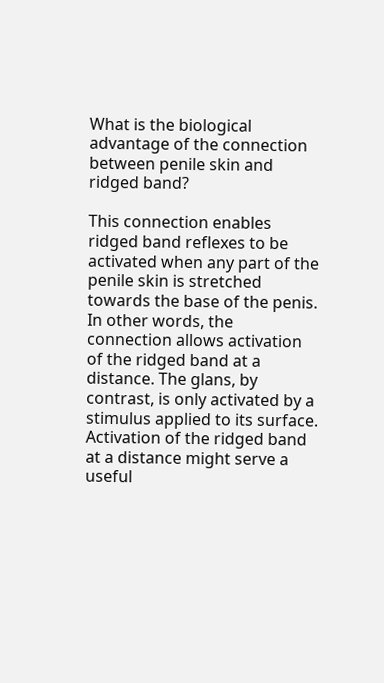What is the biological advantage of the connection between penile skin and ridged band?

This connection enables ridged band reflexes to be activated when any part of the penile skin is stretched towards the base of the penis. In other words, the connection allows activation of the ridged band at a distance. The glans, by contrast, is only activated by a stimulus applied to its surface. Activation of the ridged band at a distance might serve a useful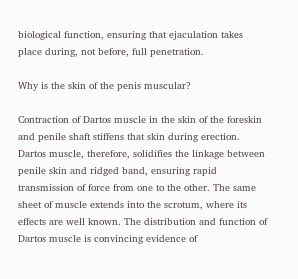biological function, ensuring that ejaculation takes place during, not before, full penetration.

Why is the skin of the penis muscular?

Contraction of Dartos muscle in the skin of the foreskin and penile shaft stiffens that skin during erection. Dartos muscle, therefore, solidifies the linkage between penile skin and ridged band, ensuring rapid transmission of force from one to the other. The same sheet of muscle extends into the scrotum, where its effects are well known. The distribution and function of Dartos muscle is convincing evidence of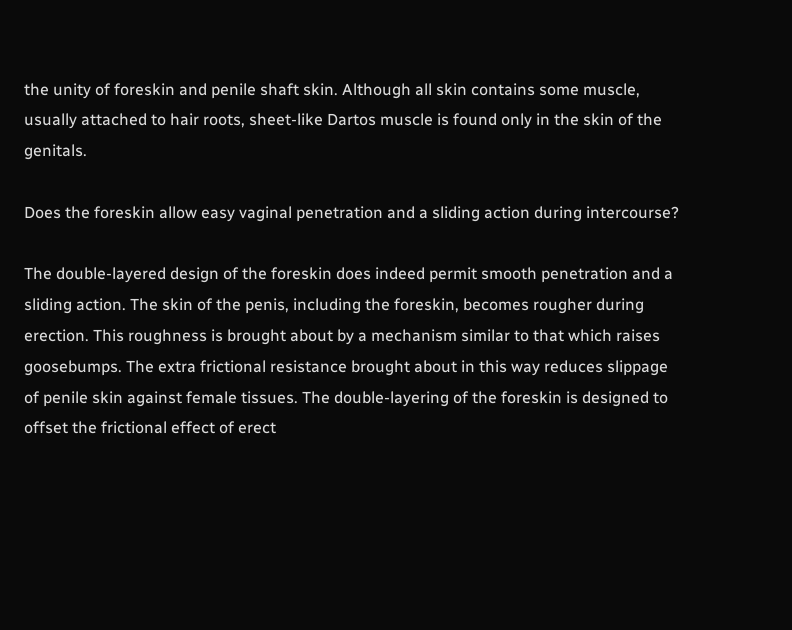the unity of foreskin and penile shaft skin. Although all skin contains some muscle, usually attached to hair roots, sheet-like Dartos muscle is found only in the skin of the genitals.

Does the foreskin allow easy vaginal penetration and a sliding action during intercourse?

The double-layered design of the foreskin does indeed permit smooth penetration and a sliding action. The skin of the penis, including the foreskin, becomes rougher during erection. This roughness is brought about by a mechanism similar to that which raises goosebumps. The extra frictional resistance brought about in this way reduces slippage of penile skin against female tissues. The double-layering of the foreskin is designed to offset the frictional effect of erect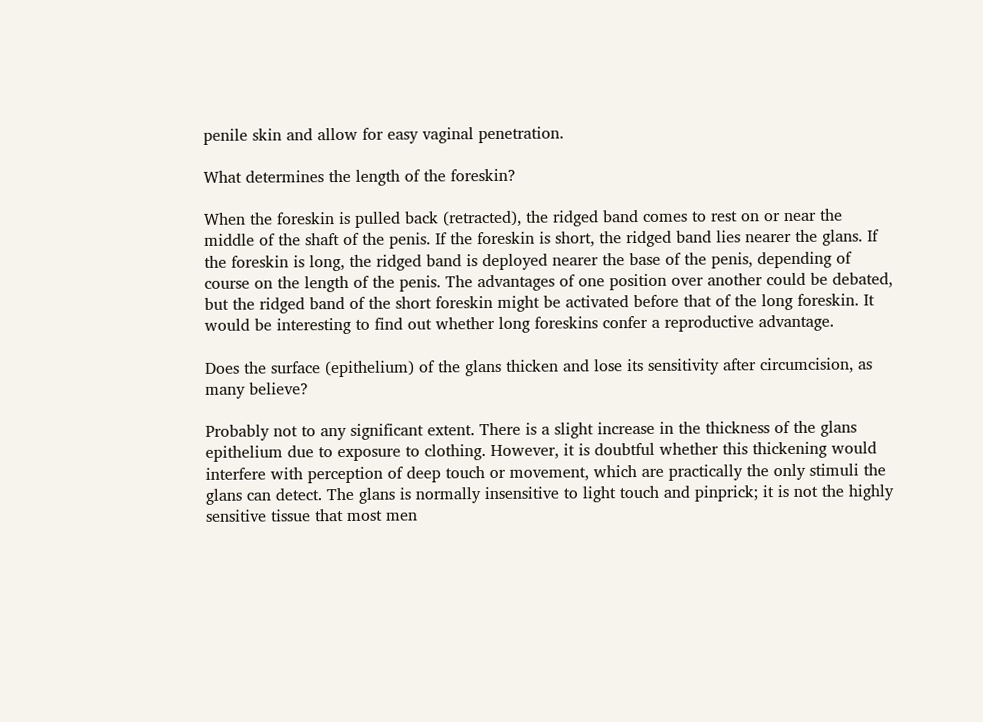penile skin and allow for easy vaginal penetration.

What determines the length of the foreskin?

When the foreskin is pulled back (retracted), the ridged band comes to rest on or near the middle of the shaft of the penis. If the foreskin is short, the ridged band lies nearer the glans. If the foreskin is long, the ridged band is deployed nearer the base of the penis, depending of course on the length of the penis. The advantages of one position over another could be debated, but the ridged band of the short foreskin might be activated before that of the long foreskin. It would be interesting to find out whether long foreskins confer a reproductive advantage.

Does the surface (epithelium) of the glans thicken and lose its sensitivity after circumcision, as many believe?

Probably not to any significant extent. There is a slight increase in the thickness of the glans epithelium due to exposure to clothing. However, it is doubtful whether this thickening would interfere with perception of deep touch or movement, which are practically the only stimuli the glans can detect. The glans is normally insensitive to light touch and pinprick; it is not the highly sensitive tissue that most men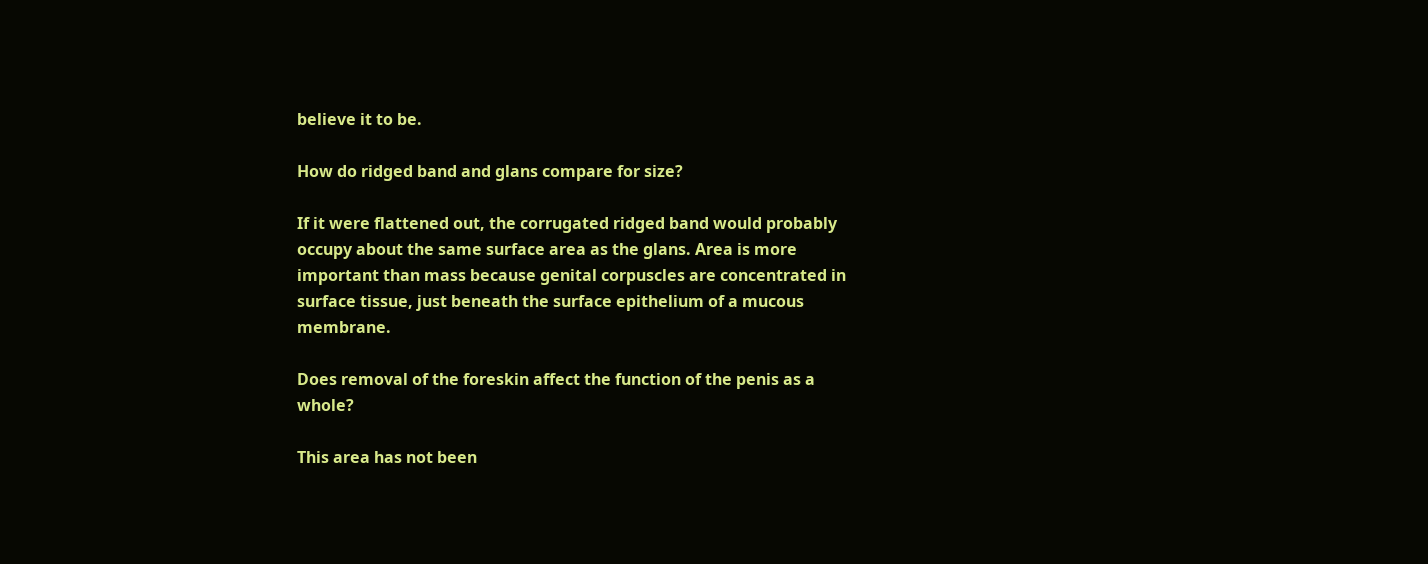believe it to be.

How do ridged band and glans compare for size?

If it were flattened out, the corrugated ridged band would probably occupy about the same surface area as the glans. Area is more important than mass because genital corpuscles are concentrated in surface tissue, just beneath the surface epithelium of a mucous membrane.

Does removal of the foreskin affect the function of the penis as a whole?

This area has not been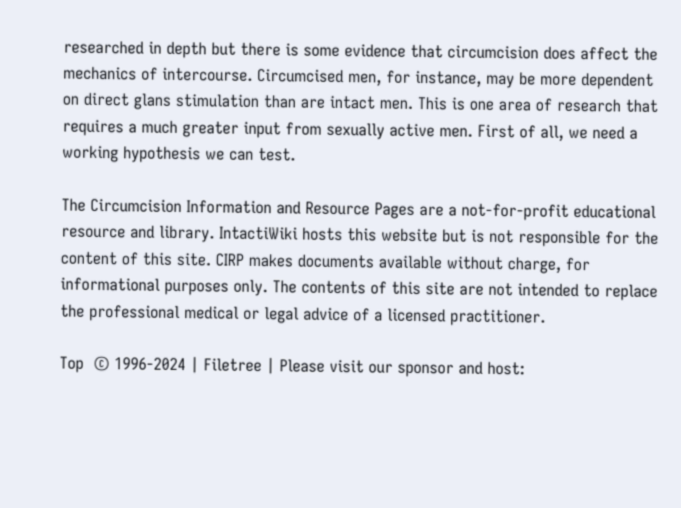researched in depth but there is some evidence that circumcision does affect the mechanics of intercourse. Circumcised men, for instance, may be more dependent on direct glans stimulation than are intact men. This is one area of research that requires a much greater input from sexually active men. First of all, we need a working hypothesis we can test.

The Circumcision Information and Resource Pages are a not-for-profit educational resource and library. IntactiWiki hosts this website but is not responsible for the content of this site. CIRP makes documents available without charge, for informational purposes only. The contents of this site are not intended to replace the professional medical or legal advice of a licensed practitioner.

Top  © 1996-2024 | Filetree | Please visit our sponsor and host: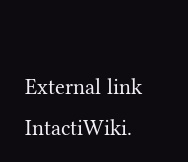External link IntactiWiki.